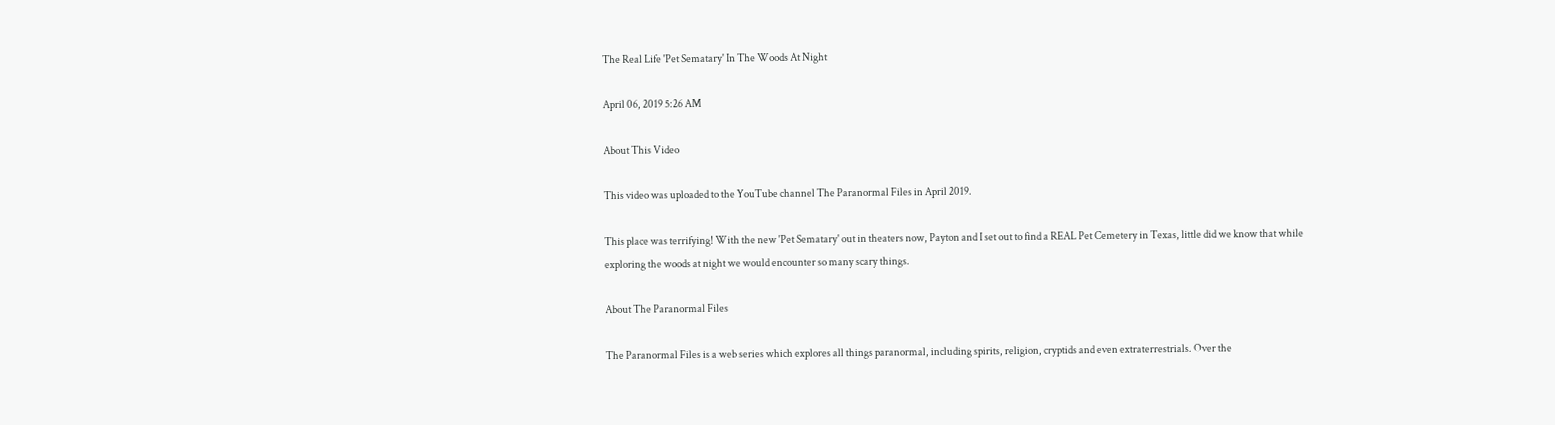The Real Life 'Pet Sematary' In The Woods At Night

April 06, 2019 5:26 AM

About This Video

This video was uploaded to the YouTube channel The Paranormal Files in April 2019.

This place was terrifying! With the new 'Pet Sematary' out in theaters now, Payton and I set out to find a REAL Pet Cemetery in Texas, little did we know that while exploring the woods at night we would encounter so many scary things.

About The Paranormal Files

The Paranormal Files is a web series which explores all things paranormal, including spirits, religion, cryptids and even extraterrestrials. Over the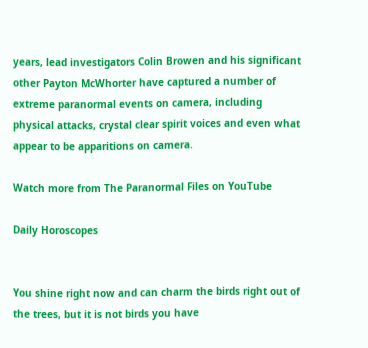years, lead investigators Colin Browen and his significant other Payton McWhorter have captured a number of extreme paranormal events on camera, including physical attacks, crystal clear spirit voices and even what appear to be apparitions on camera.

Watch more from The Paranormal Files on YouTube

Daily Horoscopes


You shine right now and can charm the birds right out of the trees, but it is not birds you have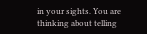in your sights. You are thinking about telling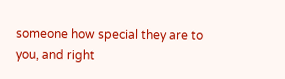someone how special they are to you, and right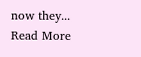now they... Read More